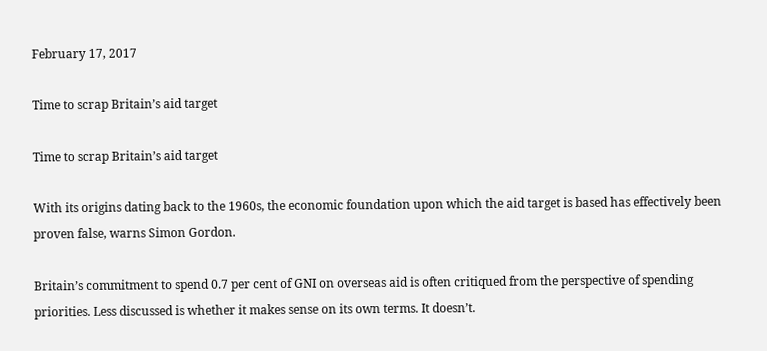February 17, 2017

Time to scrap Britain’s aid target

Time to scrap Britain’s aid target

With its origins dating back to the 1960s, the economic foundation upon which the aid target is based has effectively been proven false, warns Simon Gordon.

Britain’s commitment to spend 0.7 per cent of GNI on overseas aid is often critiqued from the perspective of spending priorities. Less discussed is whether it makes sense on its own terms. It doesn’t.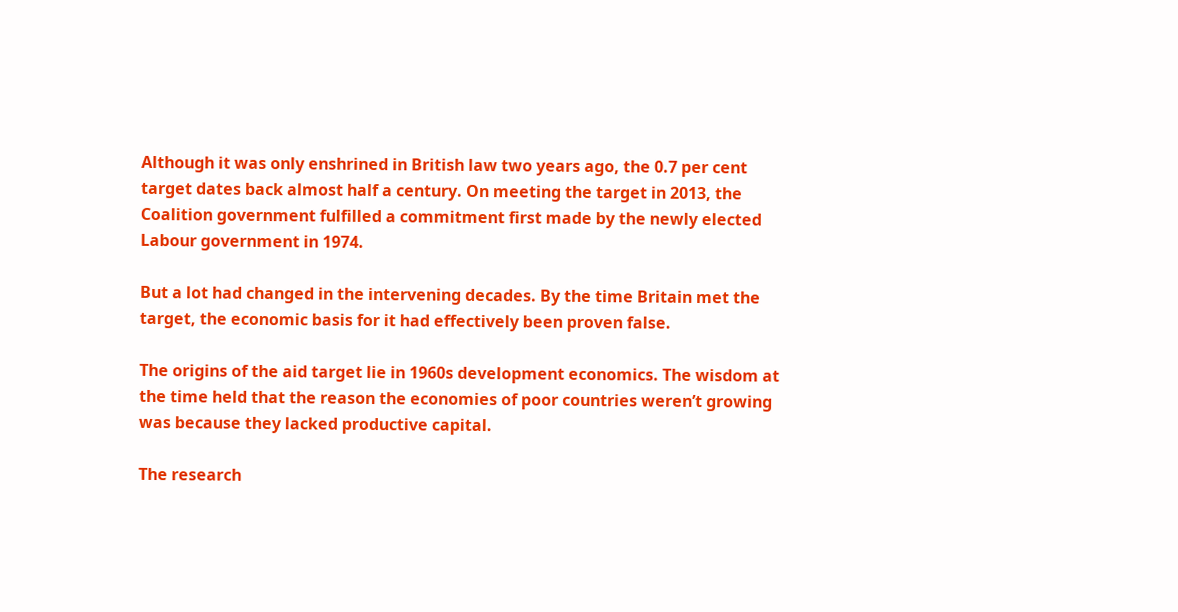Although it was only enshrined in British law two years ago, the 0.7 per cent target dates back almost half a century. On meeting the target in 2013, the Coalition government fulfilled a commitment first made by the newly elected Labour government in 1974.

But a lot had changed in the intervening decades. By the time Britain met the target, the economic basis for it had effectively been proven false.

The origins of the aid target lie in 1960s development economics. The wisdom at the time held that the reason the economies of poor countries weren’t growing was because they lacked productive capital.

The research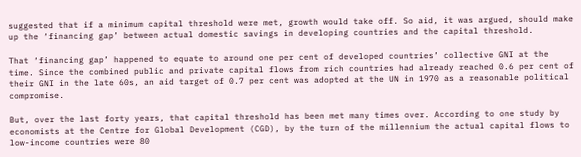suggested that if a minimum capital threshold were met, growth would take off. So aid, it was argued, should make up the ‘financing gap’ between actual domestic savings in developing countries and the capital threshold.

That ‘financing gap’ happened to equate to around one per cent of developed countries’ collective GNI at the time. Since the combined public and private capital flows from rich countries had already reached 0.6 per cent of their GNI in the late 60s, an aid target of 0.7 per cent was adopted at the UN in 1970 as a reasonable political compromise.

But, over the last forty years, that capital threshold has been met many times over. According to one study by economists at the Centre for Global Development (CGD), by the turn of the millennium the actual capital flows to low-income countries were 80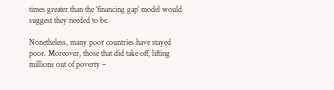times greater than the ‘financing gap’ model would suggest they needed to be.

Nonetheless, many poor countries have stayed poor. Moreover, those that did take off, lifting millions out of poverty –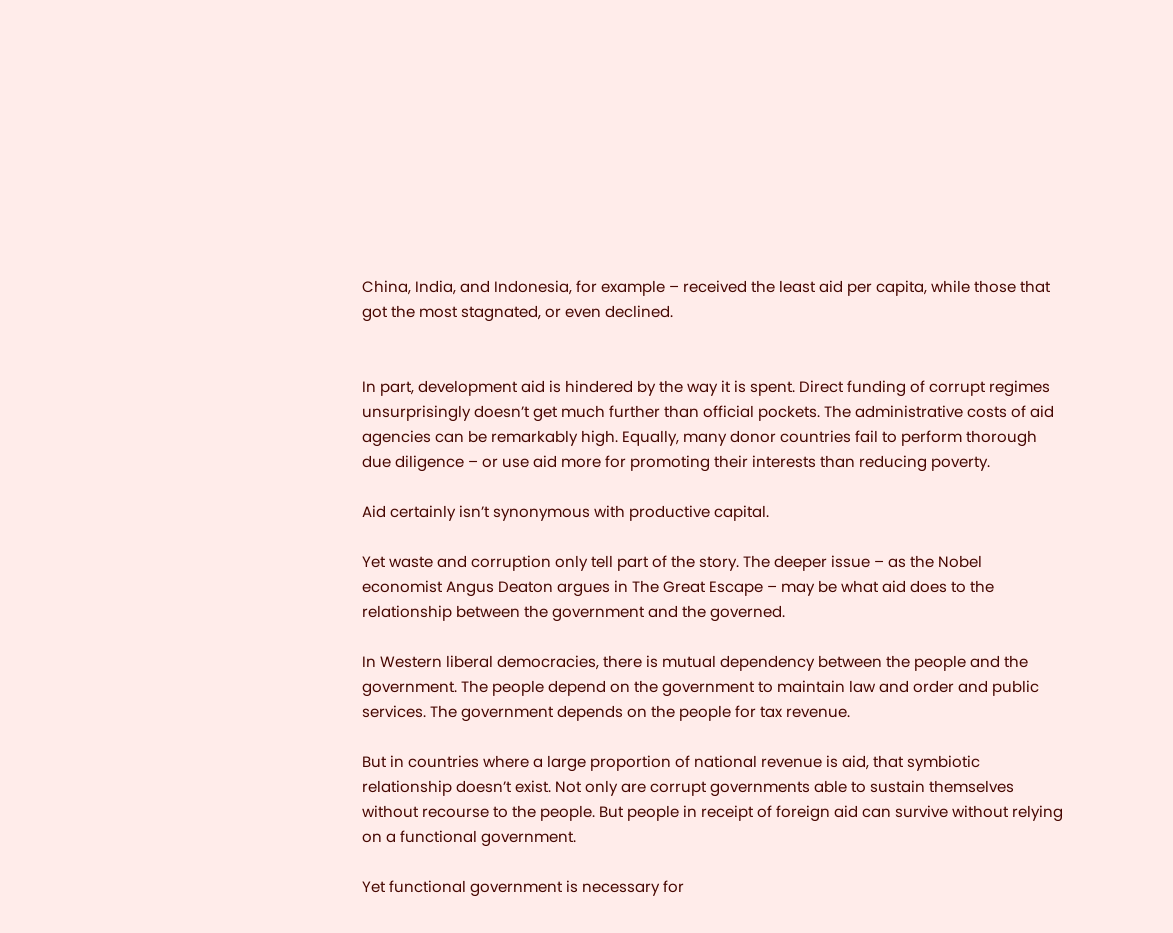China, India, and Indonesia, for example – received the least aid per capita, while those that got the most stagnated, or even declined.


In part, development aid is hindered by the way it is spent. Direct funding of corrupt regimes unsurprisingly doesn’t get much further than official pockets. The administrative costs of aid agencies can be remarkably high. Equally, many donor countries fail to perform thorough due diligence – or use aid more for promoting their interests than reducing poverty.

Aid certainly isn’t synonymous with productive capital.

Yet waste and corruption only tell part of the story. The deeper issue – as the Nobel economist Angus Deaton argues in The Great Escape – may be what aid does to the relationship between the government and the governed.

In Western liberal democracies, there is mutual dependency between the people and the government. The people depend on the government to maintain law and order and public services. The government depends on the people for tax revenue.

But in countries where a large proportion of national revenue is aid, that symbiotic relationship doesn’t exist. Not only are corrupt governments able to sustain themselves without recourse to the people. But people in receipt of foreign aid can survive without relying on a functional government.

Yet functional government is necessary for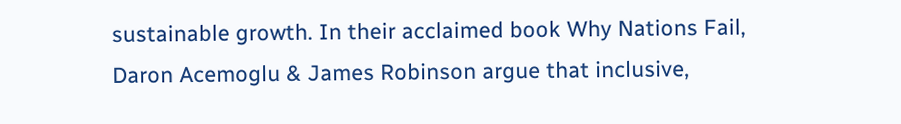sustainable growth. In their acclaimed book Why Nations Fail, Daron Acemoglu & James Robinson argue that inclusive,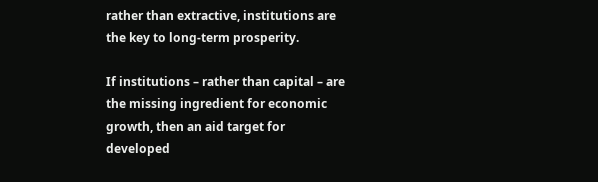rather than extractive, institutions are the key to long-term prosperity.

If institutions – rather than capital – are the missing ingredient for economic growth, then an aid target for developed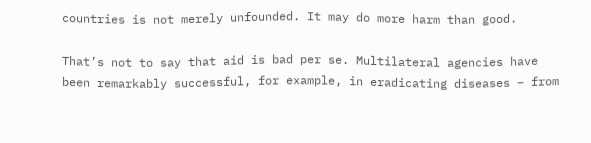countries is not merely unfounded. It may do more harm than good.

That’s not to say that aid is bad per se. Multilateral agencies have been remarkably successful, for example, in eradicating diseases – from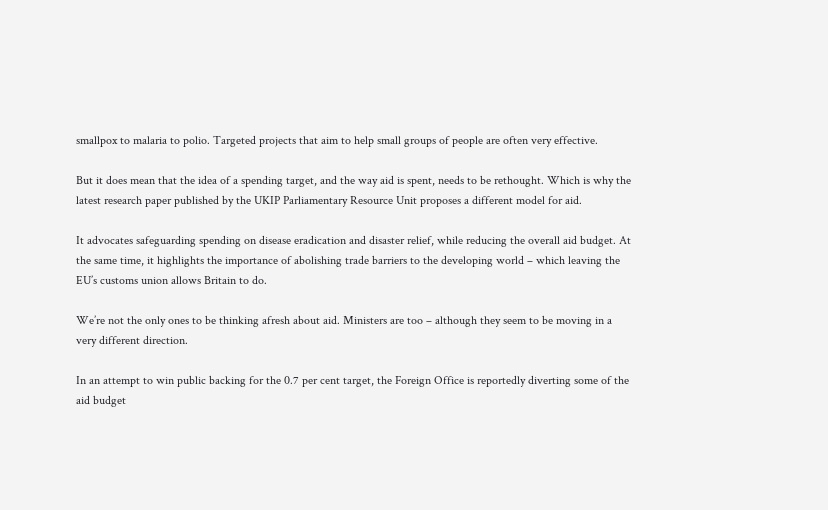smallpox to malaria to polio. Targeted projects that aim to help small groups of people are often very effective.

But it does mean that the idea of a spending target, and the way aid is spent, needs to be rethought. Which is why the latest research paper published by the UKIP Parliamentary Resource Unit proposes a different model for aid.

It advocates safeguarding spending on disease eradication and disaster relief, while reducing the overall aid budget. At the same time, it highlights the importance of abolishing trade barriers to the developing world – which leaving the EU’s customs union allows Britain to do.

We’re not the only ones to be thinking afresh about aid. Ministers are too – although they seem to be moving in a very different direction.

In an attempt to win public backing for the 0.7 per cent target, the Foreign Office is reportedly diverting some of the aid budget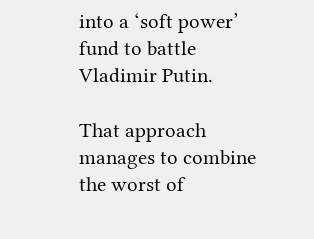into a ‘soft power’ fund to battle Vladimir Putin.

That approach manages to combine the worst of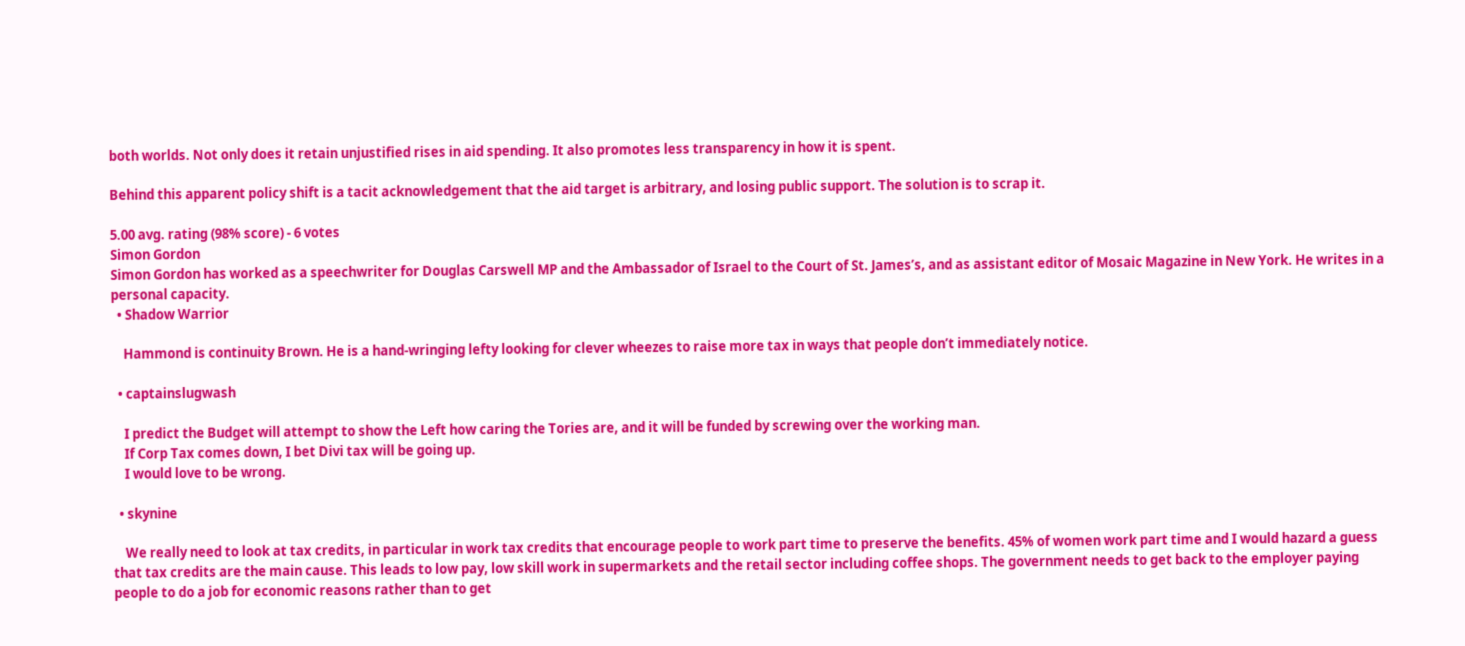both worlds. Not only does it retain unjustified rises in aid spending. It also promotes less transparency in how it is spent.

Behind this apparent policy shift is a tacit acknowledgement that the aid target is arbitrary, and losing public support. The solution is to scrap it.

5.00 avg. rating (98% score) - 6 votes
Simon Gordon
Simon Gordon has worked as a speechwriter for Douglas Carswell MP and the Ambassador of Israel to the Court of St. James’s, and as assistant editor of Mosaic Magazine in New York. He writes in a personal capacity.
  • Shadow Warrior

    Hammond is continuity Brown. He is a hand-wringing lefty looking for clever wheezes to raise more tax in ways that people don’t immediately notice.

  • captainslugwash

    I predict the Budget will attempt to show the Left how caring the Tories are, and it will be funded by screwing over the working man.
    If Corp Tax comes down, I bet Divi tax will be going up.
    I would love to be wrong.

  • skynine

    We really need to look at tax credits, in particular in work tax credits that encourage people to work part time to preserve the benefits. 45% of women work part time and I would hazard a guess that tax credits are the main cause. This leads to low pay, low skill work in supermarkets and the retail sector including coffee shops. The government needs to get back to the employer paying people to do a job for economic reasons rather than to get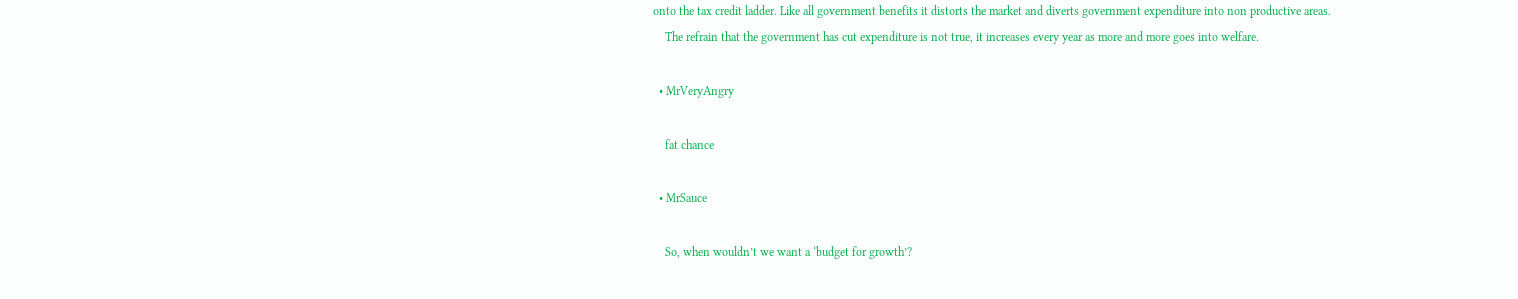onto the tax credit ladder. Like all government benefits it distorts the market and diverts government expenditure into non productive areas.
    The refrain that the government has cut expenditure is not true, it increases every year as more and more goes into welfare.

  • MrVeryAngry

    fat chance

  • MrSauce

    So, when wouldn’t we want a ‘budget for growth’?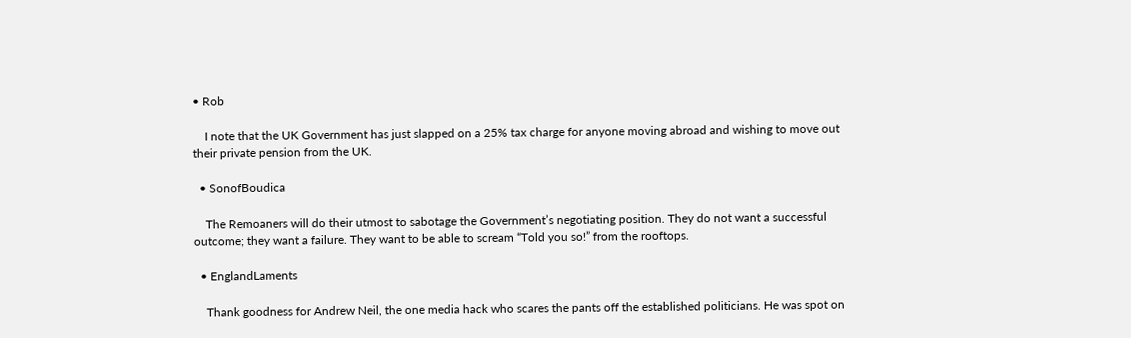• Rob

    I note that the UK Government has just slapped on a 25% tax charge for anyone moving abroad and wishing to move out their private pension from the UK.

  • SonofBoudica

    The Remoaners will do their utmost to sabotage the Government’s negotiating position. They do not want a successful outcome; they want a failure. They want to be able to scream “Told you so!” from the rooftops.

  • EnglandLaments

    Thank goodness for Andrew Neil, the one media hack who scares the pants off the established politicians. He was spot on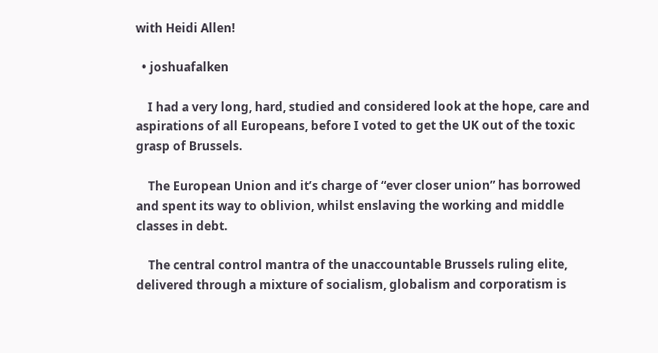with Heidi Allen!

  • joshuafalken

    I had a very long, hard, studied and considered look at the hope, care and aspirations of all Europeans, before I voted to get the UK out of the toxic grasp of Brussels.

    The European Union and it’s charge of “ever closer union” has borrowed and spent its way to oblivion, whilst enslaving the working and middle classes in debt.

    The central control mantra of the unaccountable Brussels ruling elite, delivered through a mixture of socialism, globalism and corporatism is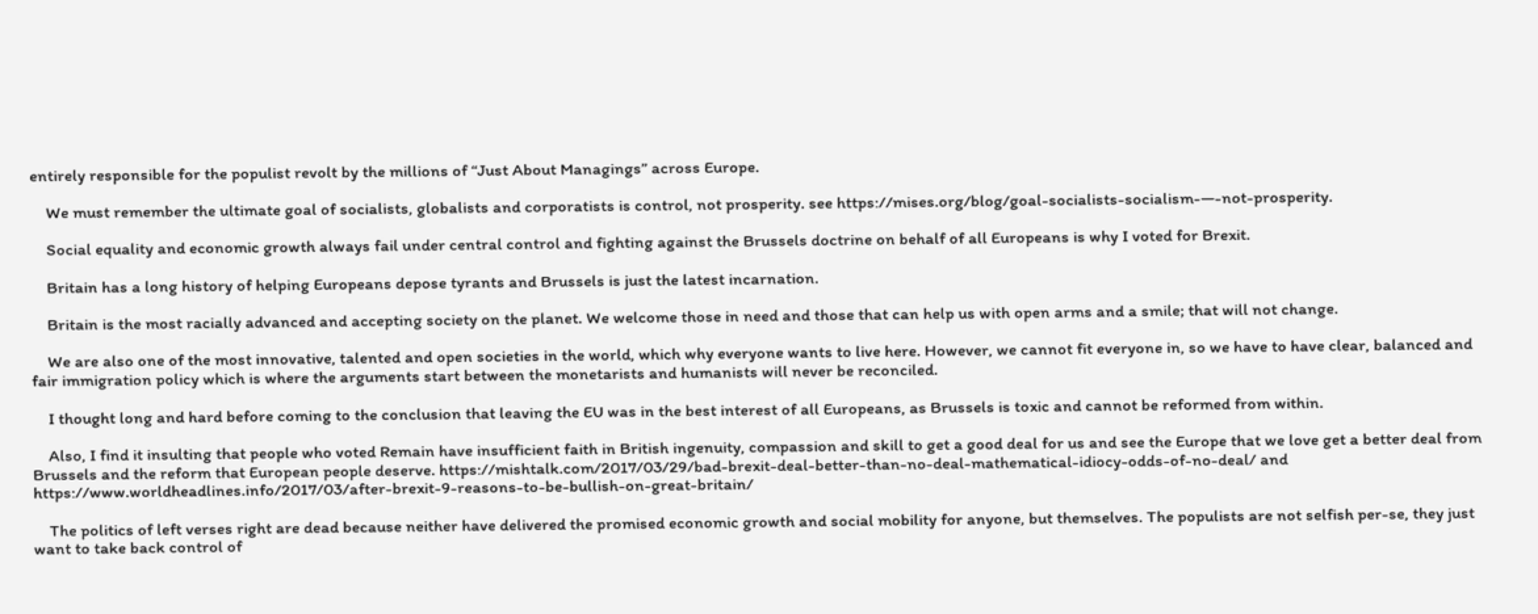entirely responsible for the populist revolt by the millions of “Just About Managings” across Europe.

    We must remember the ultimate goal of socialists, globalists and corporatists is control, not prosperity. see https://mises.org/blog/goal-socialists-socialism-—-not-prosperity.

    Social equality and economic growth always fail under central control and fighting against the Brussels doctrine on behalf of all Europeans is why I voted for Brexit.

    Britain has a long history of helping Europeans depose tyrants and Brussels is just the latest incarnation.

    Britain is the most racially advanced and accepting society on the planet. We welcome those in need and those that can help us with open arms and a smile; that will not change.

    We are also one of the most innovative, talented and open societies in the world, which why everyone wants to live here. However, we cannot fit everyone in, so we have to have clear, balanced and fair immigration policy which is where the arguments start between the monetarists and humanists will never be reconciled.

    I thought long and hard before coming to the conclusion that leaving the EU was in the best interest of all Europeans, as Brussels is toxic and cannot be reformed from within.

    Also, I find it insulting that people who voted Remain have insufficient faith in British ingenuity, compassion and skill to get a good deal for us and see the Europe that we love get a better deal from Brussels and the reform that European people deserve. https://mishtalk.com/2017/03/29/bad-brexit-deal-better-than-no-deal-mathematical-idiocy-odds-of-no-deal/ and https://www.worldheadlines.info/2017/03/after-brexit-9-reasons-to-be-bullish-on-great-britain/

    The politics of left verses right are dead because neither have delivered the promised economic growth and social mobility for anyone, but themselves. The populists are not selfish per-se, they just want to take back control of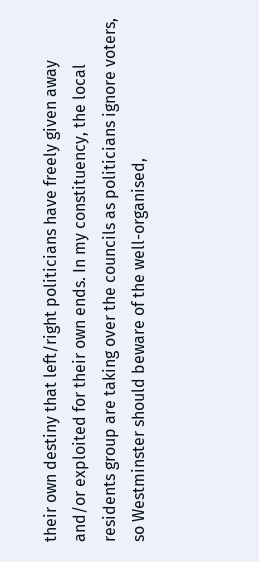their own destiny that left/right politicians have freely given away and/or exploited for their own ends. In my constituency, the local residents group are taking over the councils as politicians ignore voters, so Westminster should beware of the well-organised,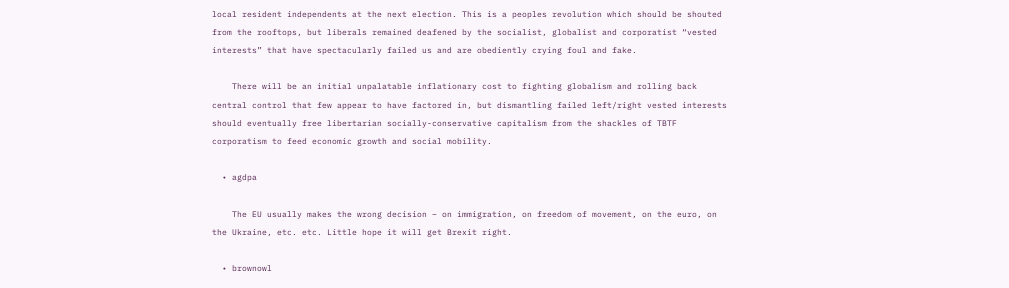local resident independents at the next election. This is a peoples revolution which should be shouted from the rooftops, but liberals remained deafened by the socialist, globalist and corporatist “vested interests” that have spectacularly failed us and are obediently crying foul and fake.

    There will be an initial unpalatable inflationary cost to fighting globalism and rolling back central control that few appear to have factored in, but dismantling failed left/right vested interests should eventually free libertarian socially-conservative capitalism from the shackles of TBTF corporatism to feed economic growth and social mobility.

  • agdpa

    The EU usually makes the wrong decision – on immigration, on freedom of movement, on the euro, on the Ukraine, etc. etc. Little hope it will get Brexit right.

  • brownowl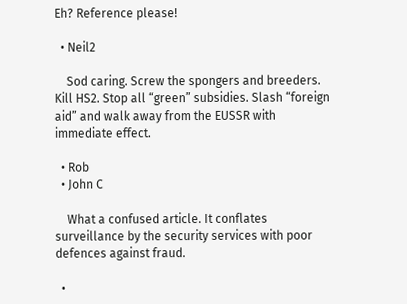Eh? Reference please!

  • Neil2

    Sod caring. Screw the spongers and breeders. Kill HS2. Stop all “green” subsidies. Slash “foreign aid” and walk away from the EUSSR with immediate effect.

  • Rob
  • John C

    What a confused article. It conflates surveillance by the security services with poor defences against fraud.

  •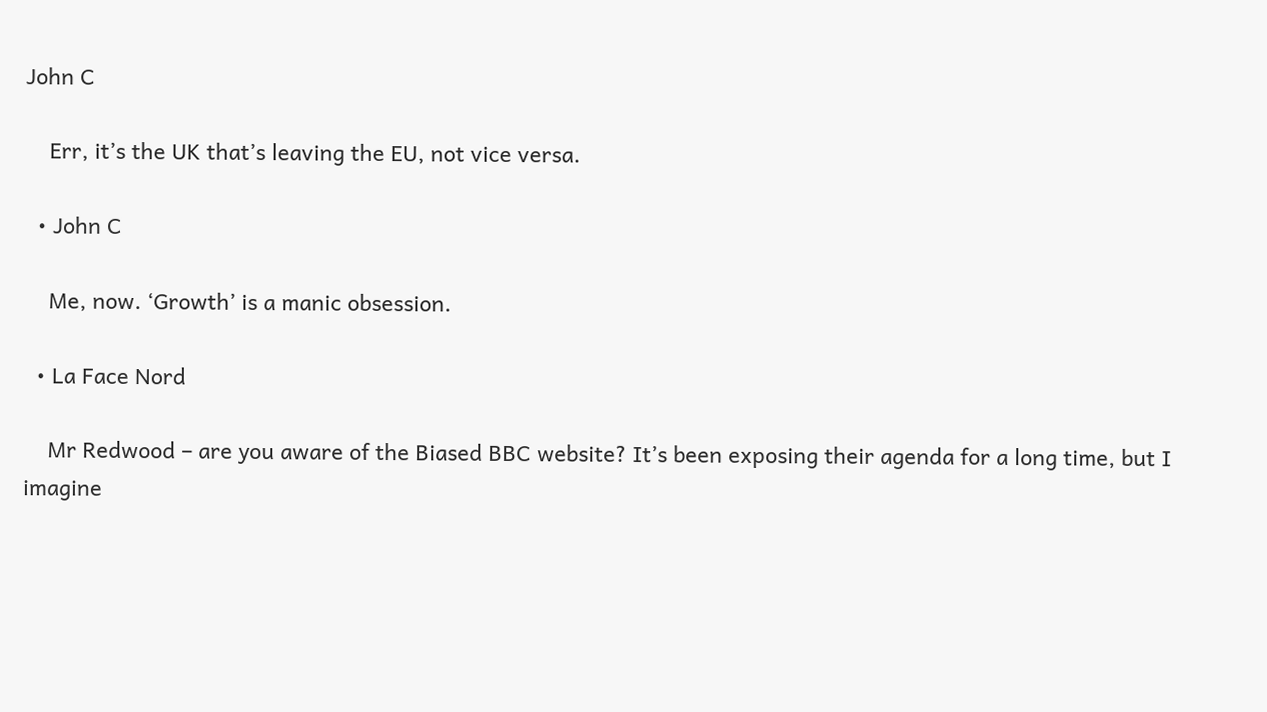John C

    Err, it’s the UK that’s leaving the EU, not vice versa.

  • John C

    Me, now. ‘Growth’ is a manic obsession.

  • La Face Nord

    Mr Redwood – are you aware of the Biased BBC website? It’s been exposing their agenda for a long time, but I imagine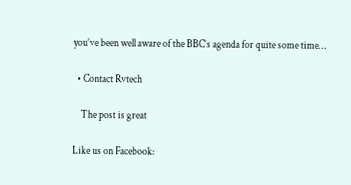you’ve been well aware of the BBC’s agenda for quite some time…

  • Contact Rvtech

    The post is great

Like us on Facebook: